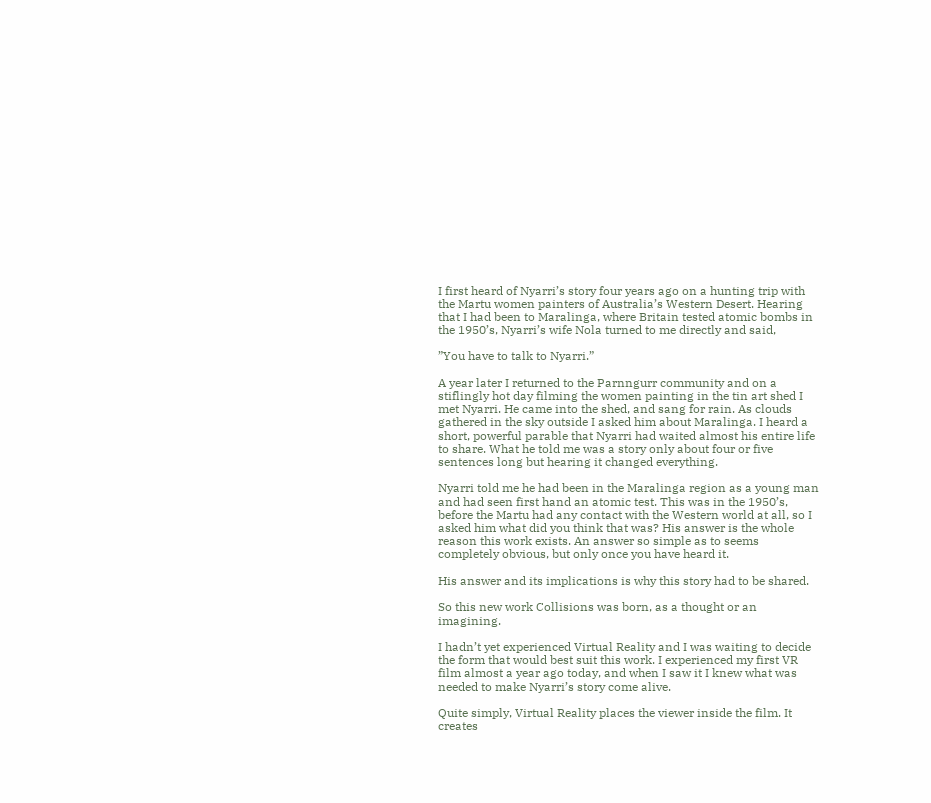I first heard of Nyarri’s story four years ago on a hunting trip with the Martu women painters of Australia’s Western Desert. Hearing that I had been to Maralinga, where Britain tested atomic bombs in the 1950’s, Nyarri’s wife Nola turned to me directly and said,

”You have to talk to Nyarri.”

A year later I returned to the Parnngurr community and on a stiflingly hot day filming the women painting in the tin art shed I met Nyarri. He came into the shed, and sang for rain. As clouds gathered in the sky outside I asked him about Maralinga. I heard a short, powerful parable that Nyarri had waited almost his entire life to share. What he told me was a story only about four or five sentences long but hearing it changed everything.

Nyarri told me he had been in the Maralinga region as a young man and had seen first hand an atomic test. This was in the 1950’s, before the Martu had any contact with the Western world at all, so I asked him what did you think that was? His answer is the whole reason this work exists. An answer so simple as to seems completely obvious, but only once you have heard it.

His answer and its implications is why this story had to be shared.

So this new work Collisions was born, as a thought or an imagining.

I hadn’t yet experienced Virtual Reality and I was waiting to decide the form that would best suit this work. I experienced my first VR film almost a year ago today, and when I saw it I knew what was needed to make Nyarri’s story come alive.

Quite simply, Virtual Reality places the viewer inside the film. It creates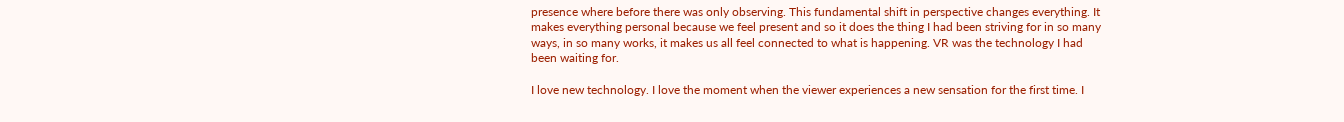presence where before there was only observing. This fundamental shift in perspective changes everything. It makes everything personal because we feel present and so it does the thing I had been striving for in so many ways, in so many works, it makes us all feel connected to what is happening. VR was the technology I had been waiting for.

I love new technology. I love the moment when the viewer experiences a new sensation for the first time. I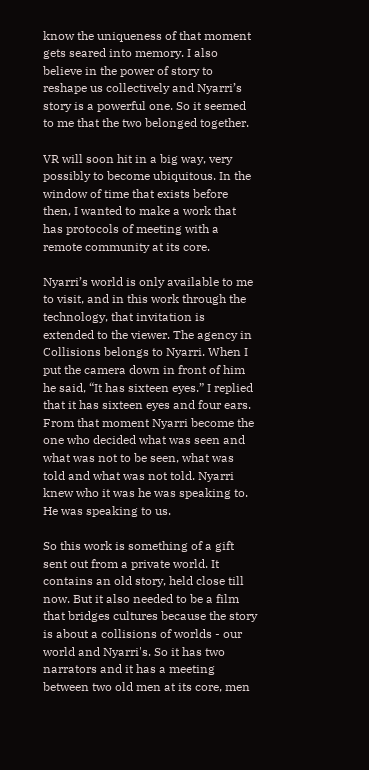know the uniqueness of that moment gets seared into memory. I also believe in the power of story to reshape us collectively and Nyarri’s story is a powerful one. So it seemed to me that the two belonged together.

VR will soon hit in a big way, very possibly to become ubiquitous. In the window of time that exists before then, I wanted to make a work that has protocols of meeting with a remote community at its core.

Nyarri’s world is only available to me to visit, and in this work through the technology, that invitation is extended to the viewer. The agency in Collisions belongs to Nyarri. When I put the camera down in front of him he said, “It has sixteen eyes.” I replied that it has sixteen eyes and four ears. From that moment Nyarri become the one who decided what was seen and what was not to be seen, what was told and what was not told. Nyarri knew who it was he was speaking to. He was speaking to us.

So this work is something of a gift sent out from a private world. It contains an old story, held close till now. But it also needed to be a film that bridges cultures because the story is about a collisions of worlds - our world and Nyarri's. So it has two narrators and it has a meeting between two old men at its core, men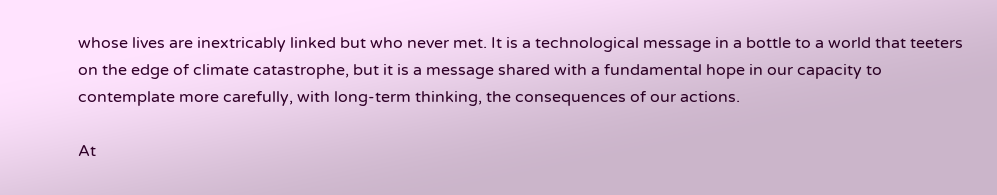whose lives are inextricably linked but who never met. It is a technological message in a bottle to a world that teeters on the edge of climate catastrophe, but it is a message shared with a fundamental hope in our capacity to contemplate more carefully, with long-term thinking, the consequences of our actions.

At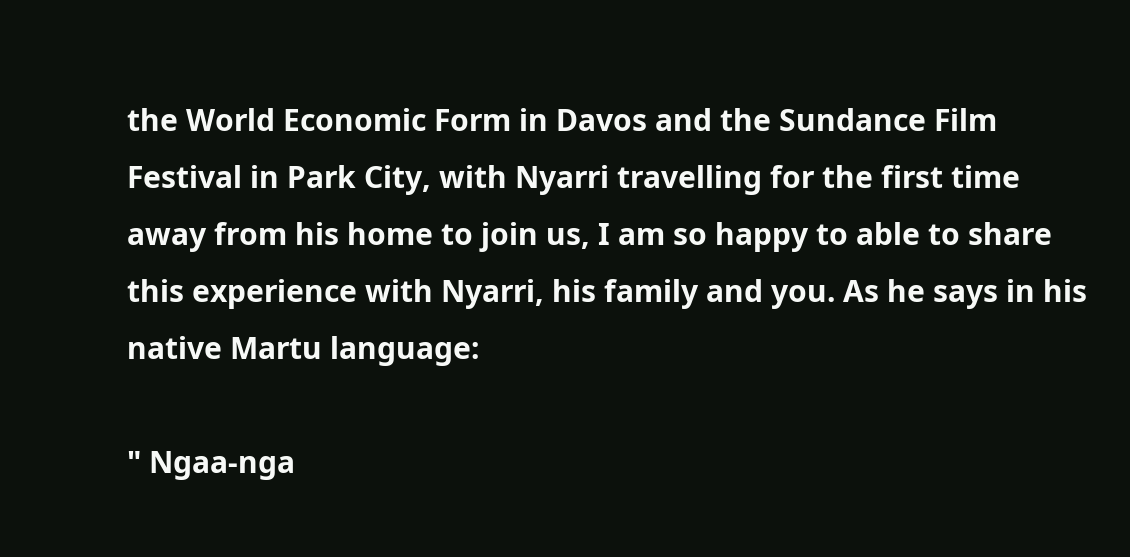the World Economic Form in Davos and the Sundance Film Festival in Park City, with Nyarri travelling for the first time away from his home to join us, I am so happy to able to share this experience with Nyarri, his family and you. As he says in his native Martu language:

" Ngaa-nga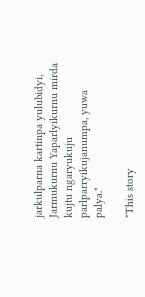jarkulparna kartinpa yulubidyi, Jarmukurnu Yaparlyikurnu mirda kujtu ngaryukuju parlparryikujanumpa, yuwa palya."

"This story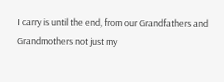I carry is until the end, from our Grandfathers and Grandmothers not just my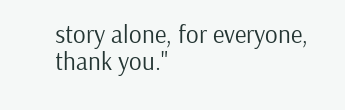story alone, for everyone, thank you."